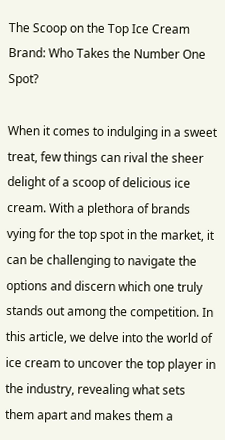The Scoop on the Top Ice Cream Brand: Who Takes the Number One Spot?

When it comes to indulging in a sweet treat, few things can rival the sheer delight of a scoop of delicious ice cream. With a plethora of brands vying for the top spot in the market, it can be challenging to navigate the options and discern which one truly stands out among the competition. In this article, we delve into the world of ice cream to uncover the top player in the industry, revealing what sets them apart and makes them a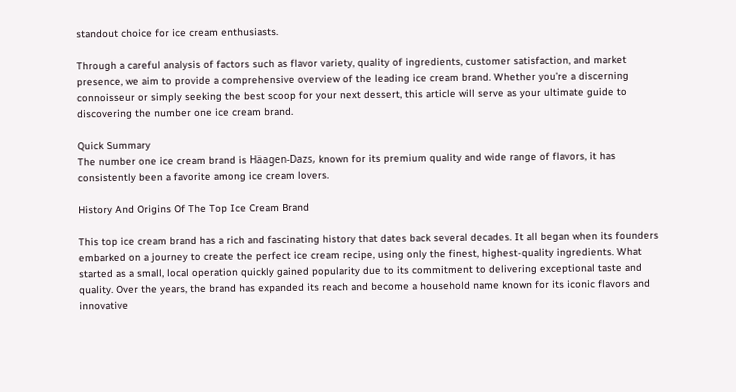standout choice for ice cream enthusiasts.

Through a careful analysis of factors such as flavor variety, quality of ingredients, customer satisfaction, and market presence, we aim to provide a comprehensive overview of the leading ice cream brand. Whether you’re a discerning connoisseur or simply seeking the best scoop for your next dessert, this article will serve as your ultimate guide to discovering the number one ice cream brand.

Quick Summary
The number one ice cream brand is Häagen-Dazs, known for its premium quality and wide range of flavors, it has consistently been a favorite among ice cream lovers.

History And Origins Of The Top Ice Cream Brand

This top ice cream brand has a rich and fascinating history that dates back several decades. It all began when its founders embarked on a journey to create the perfect ice cream recipe, using only the finest, highest-quality ingredients. What started as a small, local operation quickly gained popularity due to its commitment to delivering exceptional taste and quality. Over the years, the brand has expanded its reach and become a household name known for its iconic flavors and innovative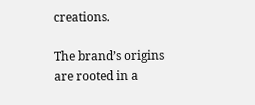creations.

The brand’s origins are rooted in a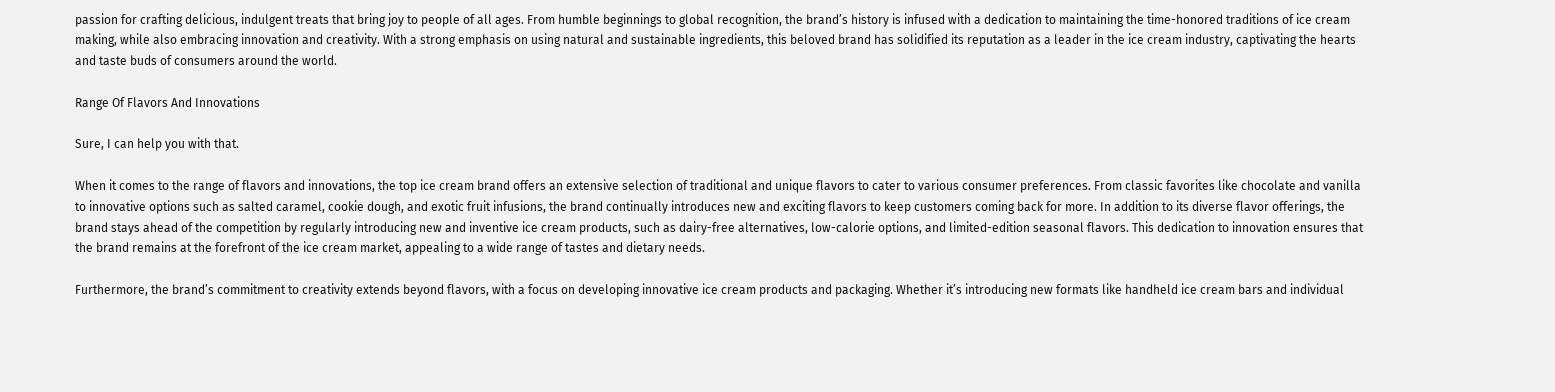passion for crafting delicious, indulgent treats that bring joy to people of all ages. From humble beginnings to global recognition, the brand’s history is infused with a dedication to maintaining the time-honored traditions of ice cream making, while also embracing innovation and creativity. With a strong emphasis on using natural and sustainable ingredients, this beloved brand has solidified its reputation as a leader in the ice cream industry, captivating the hearts and taste buds of consumers around the world.

Range Of Flavors And Innovations

Sure, I can help you with that.

When it comes to the range of flavors and innovations, the top ice cream brand offers an extensive selection of traditional and unique flavors to cater to various consumer preferences. From classic favorites like chocolate and vanilla to innovative options such as salted caramel, cookie dough, and exotic fruit infusions, the brand continually introduces new and exciting flavors to keep customers coming back for more. In addition to its diverse flavor offerings, the brand stays ahead of the competition by regularly introducing new and inventive ice cream products, such as dairy-free alternatives, low-calorie options, and limited-edition seasonal flavors. This dedication to innovation ensures that the brand remains at the forefront of the ice cream market, appealing to a wide range of tastes and dietary needs.

Furthermore, the brand’s commitment to creativity extends beyond flavors, with a focus on developing innovative ice cream products and packaging. Whether it’s introducing new formats like handheld ice cream bars and individual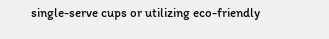single-serve cups or utilizing eco-friendly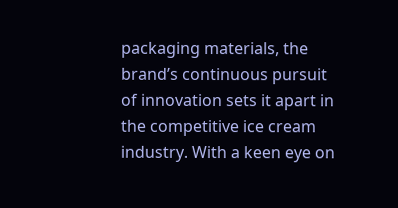packaging materials, the brand’s continuous pursuit of innovation sets it apart in the competitive ice cream industry. With a keen eye on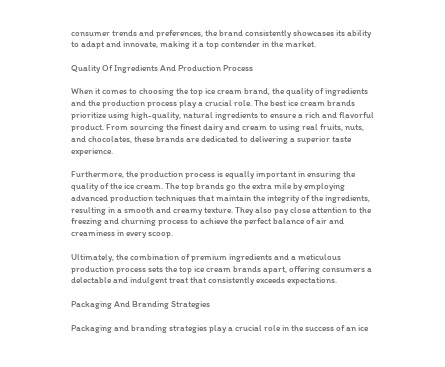consumer trends and preferences, the brand consistently showcases its ability to adapt and innovate, making it a top contender in the market.

Quality Of Ingredients And Production Process

When it comes to choosing the top ice cream brand, the quality of ingredients and the production process play a crucial role. The best ice cream brands prioritize using high-quality, natural ingredients to ensure a rich and flavorful product. From sourcing the finest dairy and cream to using real fruits, nuts, and chocolates, these brands are dedicated to delivering a superior taste experience.

Furthermore, the production process is equally important in ensuring the quality of the ice cream. The top brands go the extra mile by employing advanced production techniques that maintain the integrity of the ingredients, resulting in a smooth and creamy texture. They also pay close attention to the freezing and churning process to achieve the perfect balance of air and creaminess in every scoop.

Ultimately, the combination of premium ingredients and a meticulous production process sets the top ice cream brands apart, offering consumers a delectable and indulgent treat that consistently exceeds expectations.

Packaging And Branding Strategies

Packaging and branding strategies play a crucial role in the success of an ice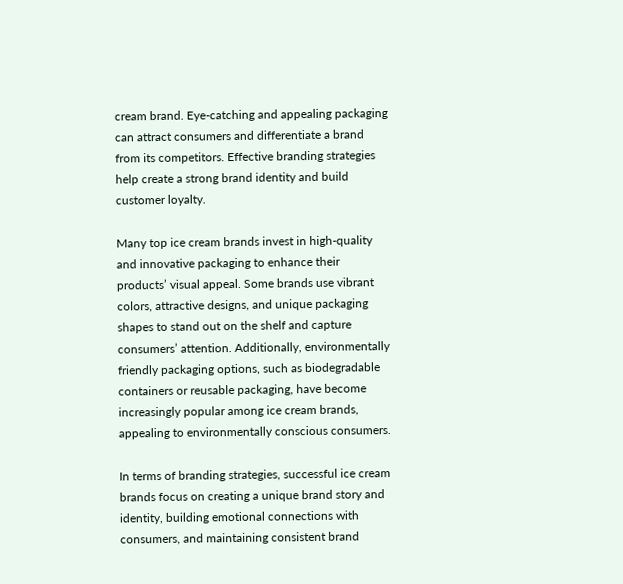cream brand. Eye-catching and appealing packaging can attract consumers and differentiate a brand from its competitors. Effective branding strategies help create a strong brand identity and build customer loyalty.

Many top ice cream brands invest in high-quality and innovative packaging to enhance their products’ visual appeal. Some brands use vibrant colors, attractive designs, and unique packaging shapes to stand out on the shelf and capture consumers’ attention. Additionally, environmentally friendly packaging options, such as biodegradable containers or reusable packaging, have become increasingly popular among ice cream brands, appealing to environmentally conscious consumers.

In terms of branding strategies, successful ice cream brands focus on creating a unique brand story and identity, building emotional connections with consumers, and maintaining consistent brand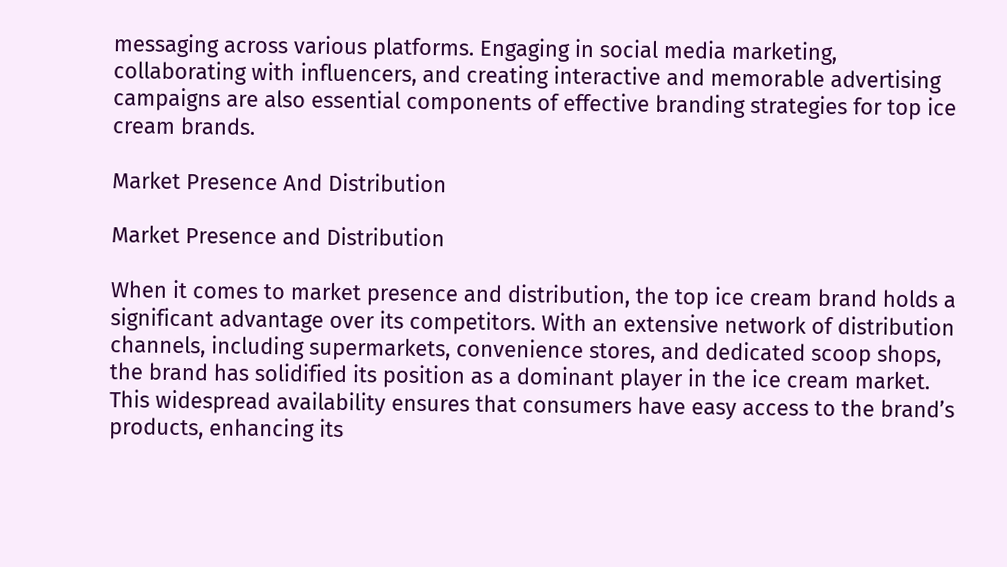messaging across various platforms. Engaging in social media marketing, collaborating with influencers, and creating interactive and memorable advertising campaigns are also essential components of effective branding strategies for top ice cream brands.

Market Presence And Distribution

Market Presence and Distribution

When it comes to market presence and distribution, the top ice cream brand holds a significant advantage over its competitors. With an extensive network of distribution channels, including supermarkets, convenience stores, and dedicated scoop shops, the brand has solidified its position as a dominant player in the ice cream market. This widespread availability ensures that consumers have easy access to the brand’s products, enhancing its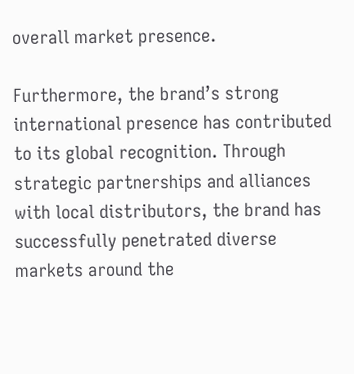overall market presence.

Furthermore, the brand’s strong international presence has contributed to its global recognition. Through strategic partnerships and alliances with local distributors, the brand has successfully penetrated diverse markets around the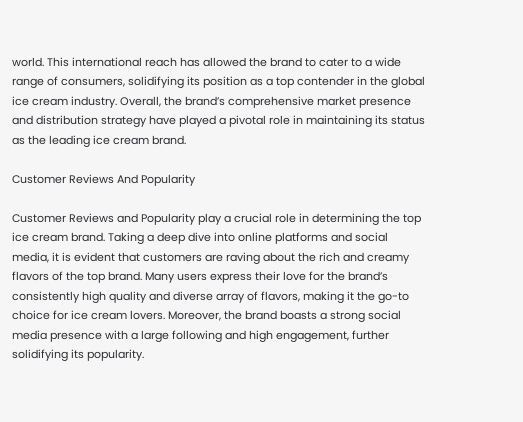world. This international reach has allowed the brand to cater to a wide range of consumers, solidifying its position as a top contender in the global ice cream industry. Overall, the brand’s comprehensive market presence and distribution strategy have played a pivotal role in maintaining its status as the leading ice cream brand.

Customer Reviews And Popularity

Customer Reviews and Popularity play a crucial role in determining the top ice cream brand. Taking a deep dive into online platforms and social media, it is evident that customers are raving about the rich and creamy flavors of the top brand. Many users express their love for the brand’s consistently high quality and diverse array of flavors, making it the go-to choice for ice cream lovers. Moreover, the brand boasts a strong social media presence with a large following and high engagement, further solidifying its popularity.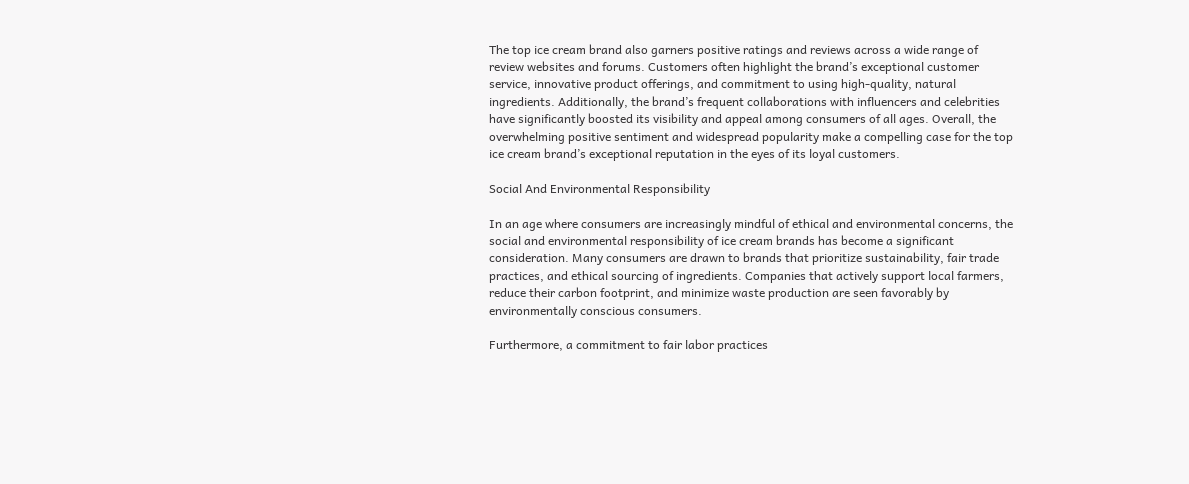The top ice cream brand also garners positive ratings and reviews across a wide range of review websites and forums. Customers often highlight the brand’s exceptional customer service, innovative product offerings, and commitment to using high-quality, natural ingredients. Additionally, the brand’s frequent collaborations with influencers and celebrities have significantly boosted its visibility and appeal among consumers of all ages. Overall, the overwhelming positive sentiment and widespread popularity make a compelling case for the top ice cream brand’s exceptional reputation in the eyes of its loyal customers.

Social And Environmental Responsibility

In an age where consumers are increasingly mindful of ethical and environmental concerns, the social and environmental responsibility of ice cream brands has become a significant consideration. Many consumers are drawn to brands that prioritize sustainability, fair trade practices, and ethical sourcing of ingredients. Companies that actively support local farmers, reduce their carbon footprint, and minimize waste production are seen favorably by environmentally conscious consumers.

Furthermore, a commitment to fair labor practices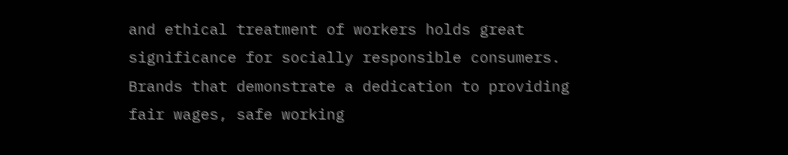and ethical treatment of workers holds great significance for socially responsible consumers. Brands that demonstrate a dedication to providing fair wages, safe working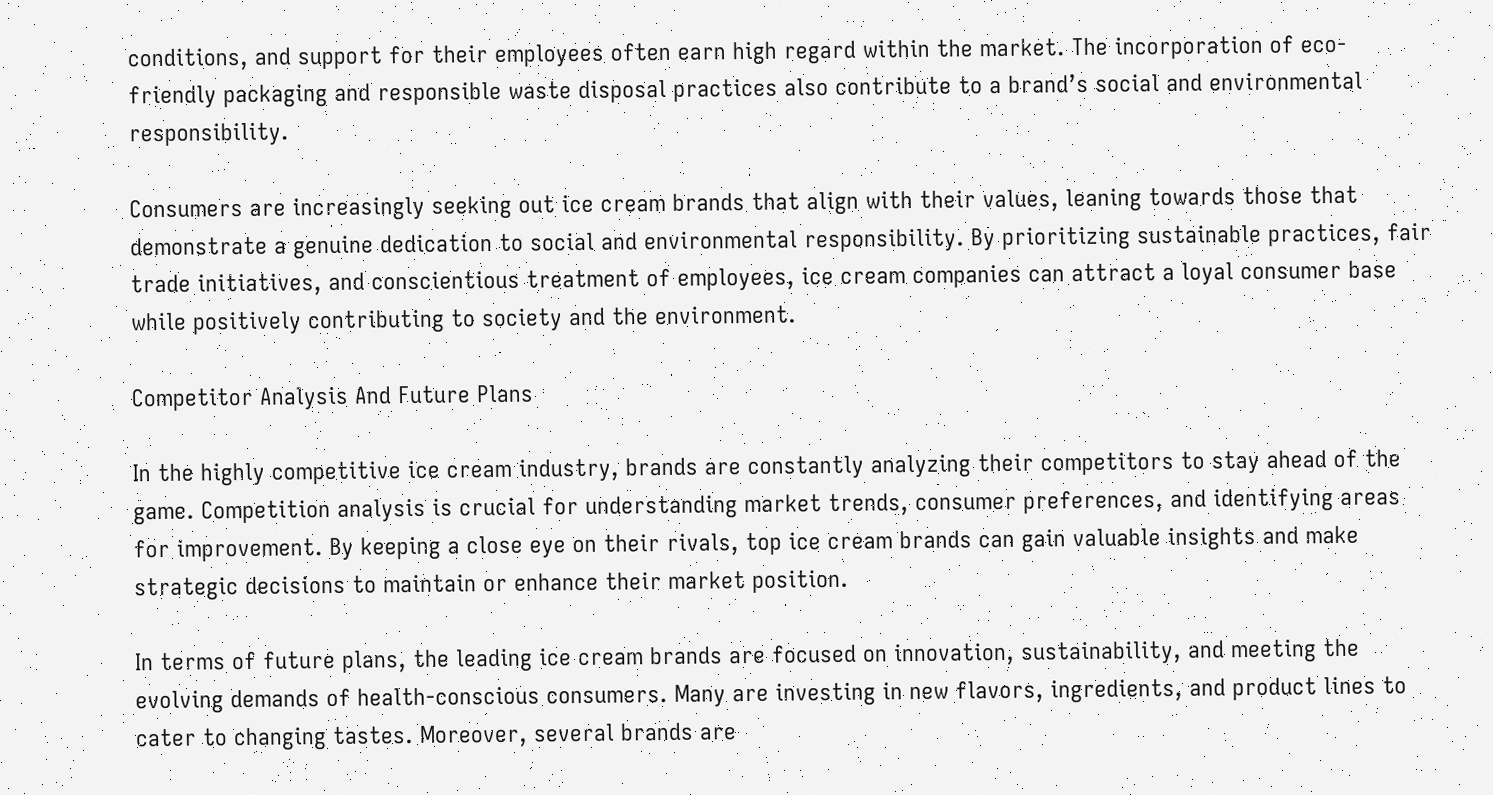conditions, and support for their employees often earn high regard within the market. The incorporation of eco-friendly packaging and responsible waste disposal practices also contribute to a brand’s social and environmental responsibility.

Consumers are increasingly seeking out ice cream brands that align with their values, leaning towards those that demonstrate a genuine dedication to social and environmental responsibility. By prioritizing sustainable practices, fair trade initiatives, and conscientious treatment of employees, ice cream companies can attract a loyal consumer base while positively contributing to society and the environment.

Competitor Analysis And Future Plans

In the highly competitive ice cream industry, brands are constantly analyzing their competitors to stay ahead of the game. Competition analysis is crucial for understanding market trends, consumer preferences, and identifying areas for improvement. By keeping a close eye on their rivals, top ice cream brands can gain valuable insights and make strategic decisions to maintain or enhance their market position.

In terms of future plans, the leading ice cream brands are focused on innovation, sustainability, and meeting the evolving demands of health-conscious consumers. Many are investing in new flavors, ingredients, and product lines to cater to changing tastes. Moreover, several brands are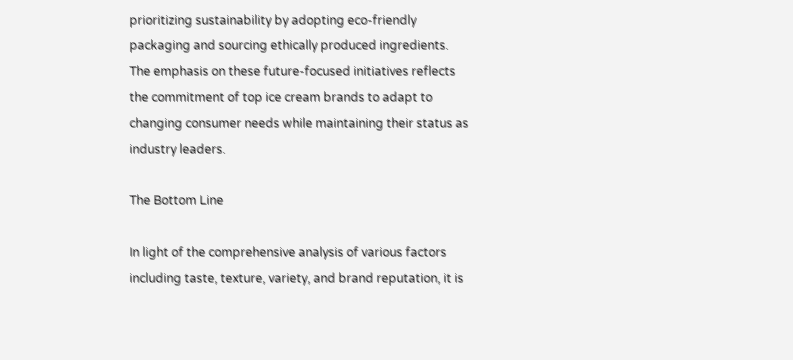prioritizing sustainability by adopting eco-friendly packaging and sourcing ethically produced ingredients. The emphasis on these future-focused initiatives reflects the commitment of top ice cream brands to adapt to changing consumer needs while maintaining their status as industry leaders.

The Bottom Line

In light of the comprehensive analysis of various factors including taste, texture, variety, and brand reputation, it is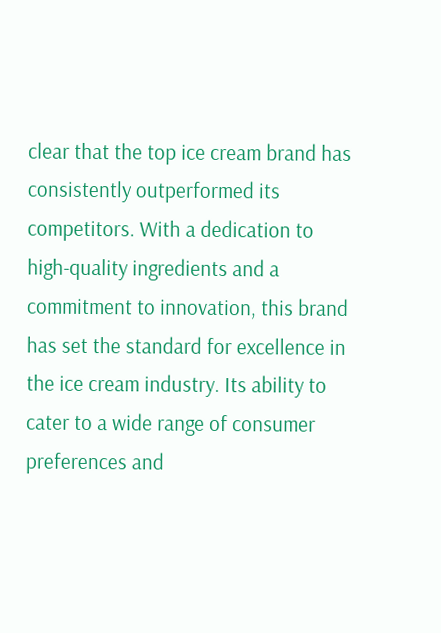clear that the top ice cream brand has consistently outperformed its competitors. With a dedication to high-quality ingredients and a commitment to innovation, this brand has set the standard for excellence in the ice cream industry. Its ability to cater to a wide range of consumer preferences and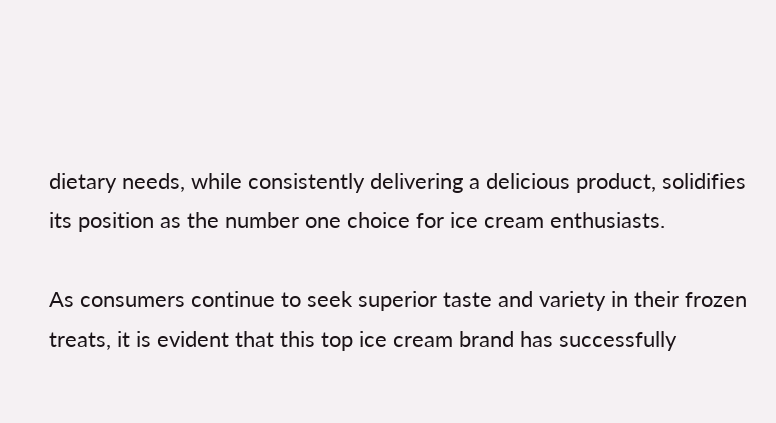dietary needs, while consistently delivering a delicious product, solidifies its position as the number one choice for ice cream enthusiasts.

As consumers continue to seek superior taste and variety in their frozen treats, it is evident that this top ice cream brand has successfully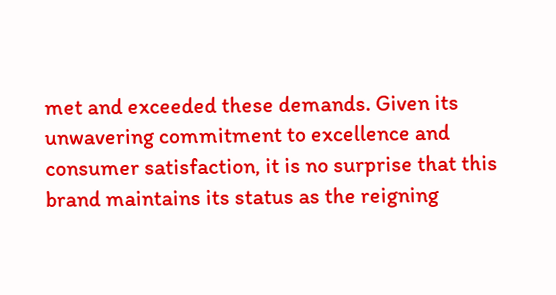met and exceeded these demands. Given its unwavering commitment to excellence and consumer satisfaction, it is no surprise that this brand maintains its status as the reigning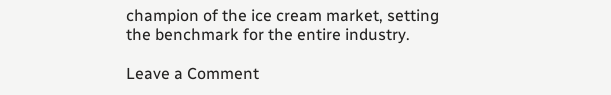champion of the ice cream market, setting the benchmark for the entire industry.

Leave a Comment